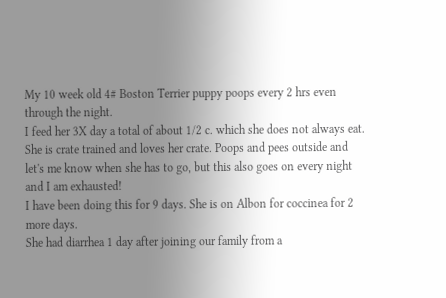My 10 week old 4# Boston Terrier puppy poops every 2 hrs even through the night.
I feed her 3X day a total of about 1/2 c. which she does not always eat.
She is crate trained and loves her crate. Poops and pees outside and let's me know when she has to go, but this also goes on every night and I am exhausted!
I have been doing this for 9 days. She is on Albon for coccinea for 2 more days.
She had diarrhea 1 day after joining our family from a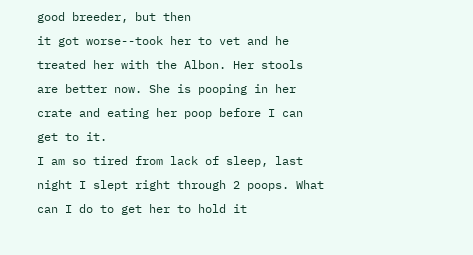good breeder, but then
it got worse--took her to vet and he treated her with the Albon. Her stools are better now. She is pooping in her crate and eating her poop before I can get to it.
I am so tired from lack of sleep, last night I slept right through 2 poops. What can I do to get her to hold it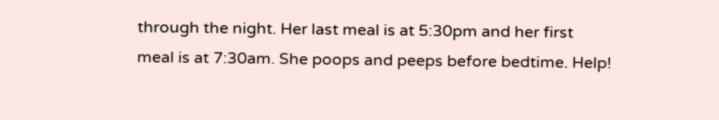through the night. Her last meal is at 5:30pm and her first meal is at 7:30am. She poops and peeps before bedtime. Help!